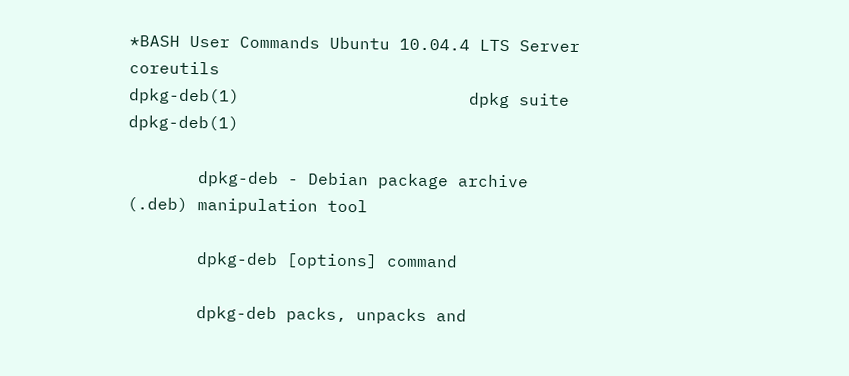*BASH User Commands Ubuntu 10.04.4 LTS Server coreutils
dpkg-deb(1)                       dpkg suite                       dpkg-deb(1)

       dpkg-deb - Debian package archive (.deb) manipulation tool

       dpkg-deb [options] command

       dpkg-deb packs, unpacks and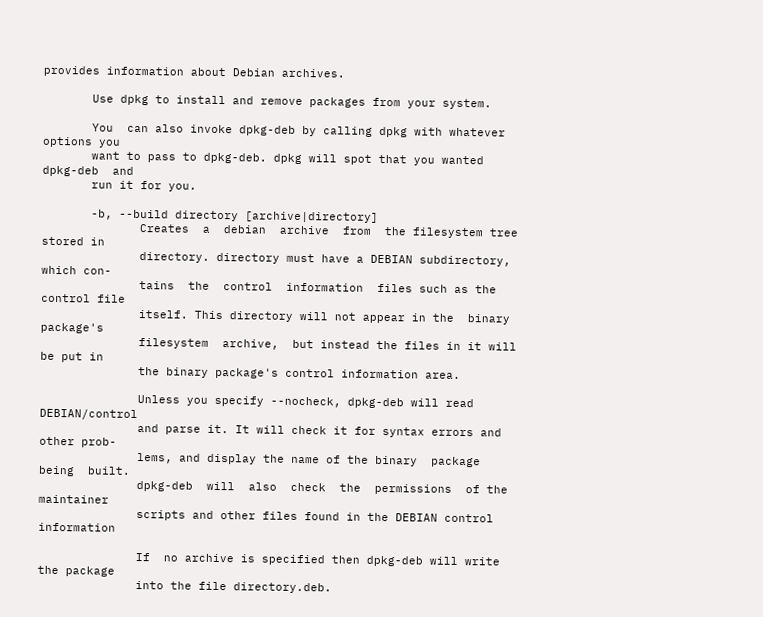provides information about Debian archives.

       Use dpkg to install and remove packages from your system.

       You  can also invoke dpkg-deb by calling dpkg with whatever options you
       want to pass to dpkg-deb. dpkg will spot that you wanted  dpkg-deb  and
       run it for you.

       -b, --build directory [archive|directory]
              Creates  a  debian  archive  from  the filesystem tree stored in
              directory. directory must have a DEBIAN subdirectory, which con-
              tains  the  control  information  files such as the control file
              itself. This directory will not appear in the  binary  package's
              filesystem  archive,  but instead the files in it will be put in
              the binary package's control information area.

              Unless you specify --nocheck, dpkg-deb will read  DEBIAN/control
              and parse it. It will check it for syntax errors and other prob-
              lems, and display the name of the binary  package  being  built.
              dpkg-deb  will  also  check  the  permissions  of the maintainer
              scripts and other files found in the DEBIAN control  information

              If  no archive is specified then dpkg-deb will write the package
              into the file directory.deb.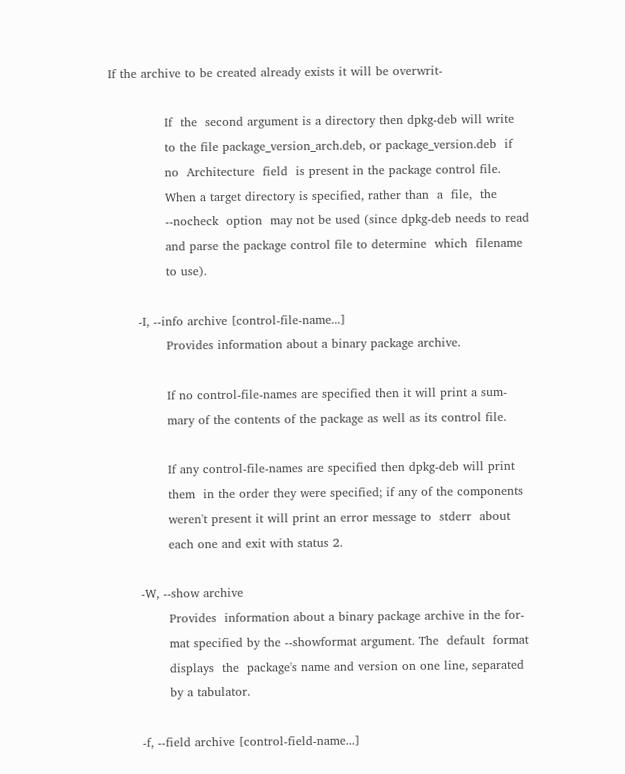If the archive to be created already exists it will be overwrit-

              If  the  second argument is a directory then dpkg-deb will write
              to the file package_version_arch.deb, or package_version.deb  if
              no  Architecture  field  is present in the package control file.
              When a target directory is specified, rather than  a  file,  the
              --nocheck  option  may not be used (since dpkg-deb needs to read
              and parse the package control file to determine  which  filename
              to use).

       -I, --info archive [control-file-name...]
              Provides information about a binary package archive.

              If no control-file-names are specified then it will print a sum-
              mary of the contents of the package as well as its control file.

              If any control-file-names are specified then dpkg-deb will print
              them  in the order they were specified; if any of the components
              weren't present it will print an error message to  stderr  about
              each one and exit with status 2.

       -W, --show archive
              Provides  information about a binary package archive in the for-
              mat specified by the --showformat argument. The  default  format
              displays  the  package's name and version on one line, separated
              by a tabulator.

       -f, --field archive [control-field-name...]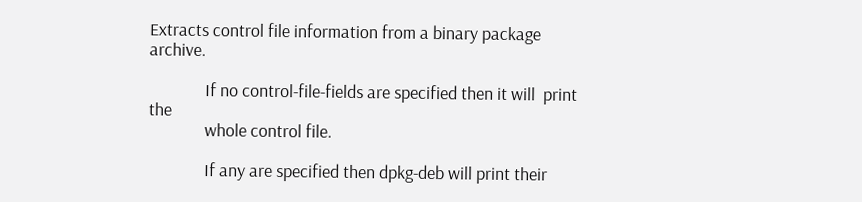Extracts control file information from a binary package archive.

              If no control-file-fields are specified then it will  print  the
              whole control file.

              If any are specified then dpkg-deb will print their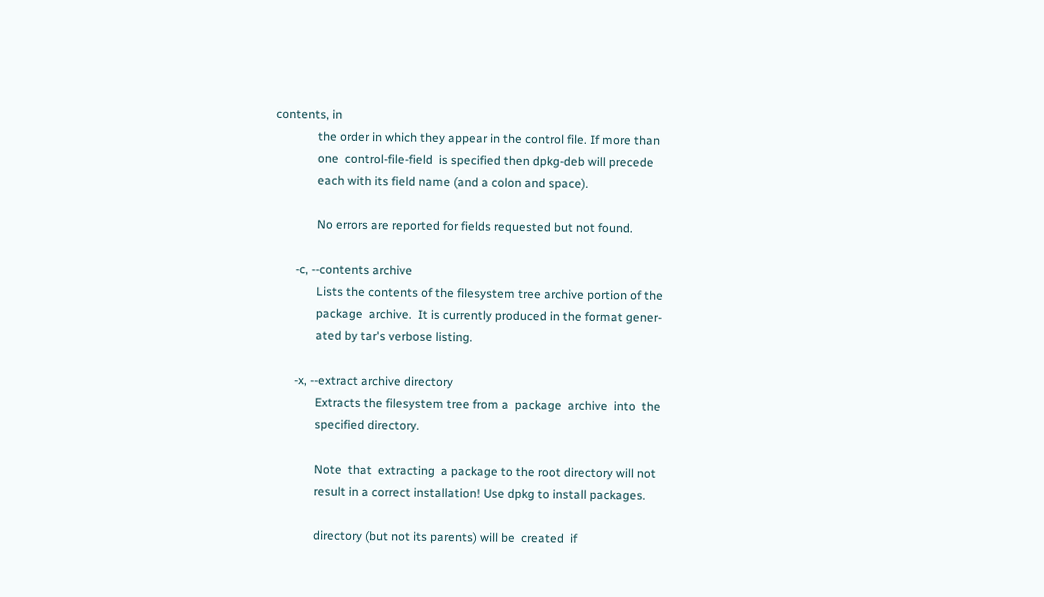contents, in
              the order in which they appear in the control file. If more than
              one  control-file-field  is specified then dpkg-deb will precede
              each with its field name (and a colon and space).

              No errors are reported for fields requested but not found.

       -c, --contents archive
              Lists the contents of the filesystem tree archive portion of the
              package  archive.  It is currently produced in the format gener-
              ated by tar's verbose listing.

       -x, --extract archive directory
              Extracts the filesystem tree from a  package  archive  into  the
              specified directory.

              Note  that  extracting  a package to the root directory will not
              result in a correct installation! Use dpkg to install packages.

              directory (but not its parents) will be  created  if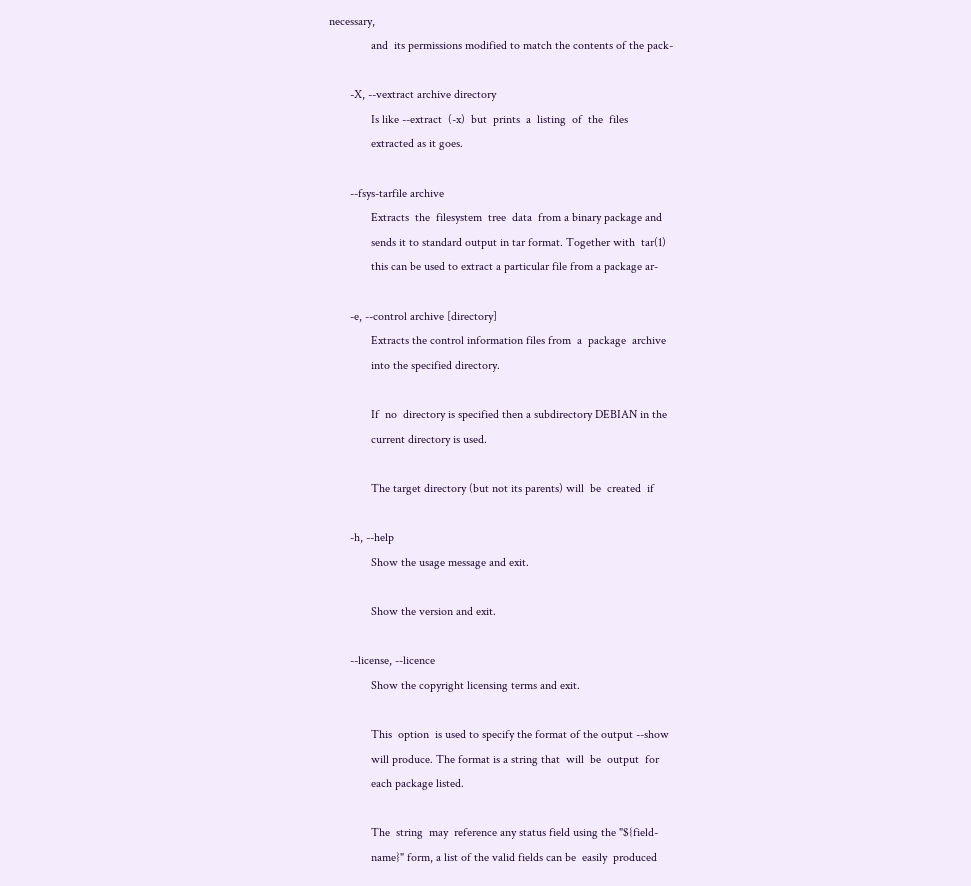necessary,
              and  its permissions modified to match the contents of the pack-

       -X, --vextract archive directory
              Is like --extract  (-x)  but  prints  a  listing  of  the  files
              extracted as it goes.

       --fsys-tarfile archive
              Extracts  the  filesystem  tree  data  from a binary package and
              sends it to standard output in tar format. Together with  tar(1)
              this can be used to extract a particular file from a package ar-

       -e, --control archive [directory]
              Extracts the control information files from  a  package  archive
              into the specified directory.

              If  no  directory is specified then a subdirectory DEBIAN in the
              current directory is used.

              The target directory (but not its parents) will  be  created  if

       -h, --help
              Show the usage message and exit.

              Show the version and exit.

       --license, --licence
              Show the copyright licensing terms and exit.

              This  option  is used to specify the format of the output --show
              will produce. The format is a string that  will  be  output  for
              each package listed.

              The  string  may  reference any status field using the "${field-
              name}" form, a list of the valid fields can be  easily  produced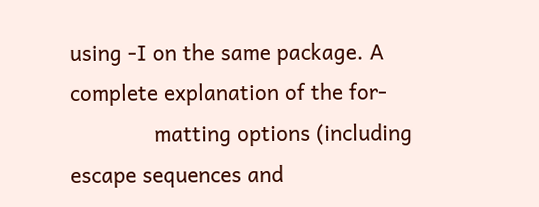using -I on the same package. A complete explanation of the for-
              matting options (including escape sequences and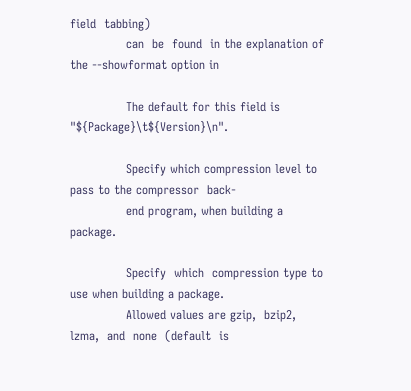field  tabbing)
              can  be  found  in the explanation of the --showformat option in

              The default for this field is "${Package}\t${Version}\n".

              Specify which compression level to pass to the compressor  back-
              end program, when building a package.

              Specify  which  compression type to use when building a package.
              Allowed values are gzip,  bzip2,  lzma,  and  none  (default  is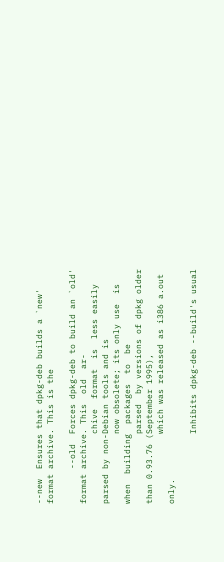--new  Ensures that dpkg-deb builds a `new' format archive. This is the

       --old  Forces dpkg-deb to build an `old' format archive. This  old  ar-
              chive  format  is  less easily parsed by non-Debian tools and is
              now obsolete; its only use  is  when  building  packages  to  be
              parsed  by versions of dpkg older than 0.93.76 (September 1995),
              which was released as i386 a.out only.

              Inhibits dpkg-deb --build's usual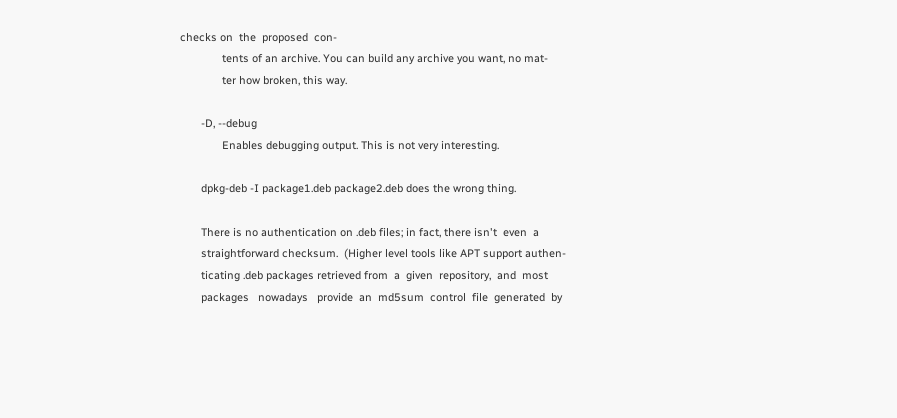checks on  the  proposed  con-
              tents of an archive. You can build any archive you want, no mat-
              ter how broken, this way.

       -D, --debug
              Enables debugging output. This is not very interesting.

       dpkg-deb -I package1.deb package2.deb does the wrong thing.

       There is no authentication on .deb files; in fact, there isn't  even  a
       straightforward checksum.  (Higher level tools like APT support authen-
       ticating .deb packages retrieved from  a  given  repository,  and  most
       packages   nowadays   provide  an  md5sum  control  file  generated  by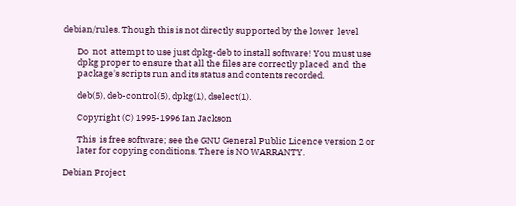debian/rules. Though this is not directly supported by the lower  level

       Do  not  attempt to use just dpkg-deb to install software! You must use
       dpkg proper to ensure that all the files are correctly placed  and  the
       package's scripts run and its status and contents recorded.

       deb(5), deb-control(5), dpkg(1), dselect(1).

       Copyright (C) 1995-1996 Ian Jackson

       This  is free software; see the GNU General Public Licence version 2 or
       later for copying conditions. There is NO WARRANTY.

Debian Project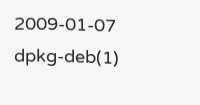2009-01-07                       dpkg-deb(1)